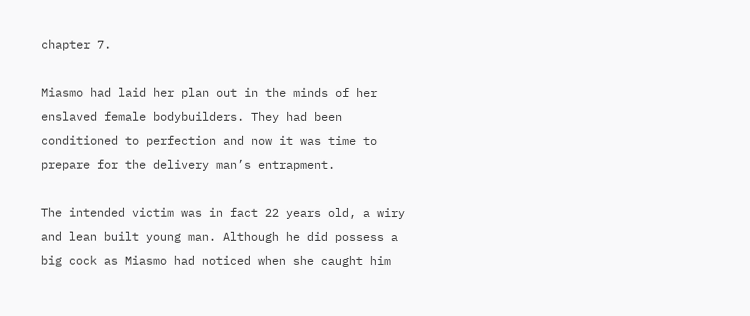chapter 7.

Miasmo had laid her plan out in the minds of her enslaved female bodybuilders. They had been conditioned to perfection and now it was time to prepare for the delivery man’s entrapment.

The intended victim was in fact 22 years old, a wiry and lean built young man. Although he did possess a big cock as Miasmo had noticed when she caught him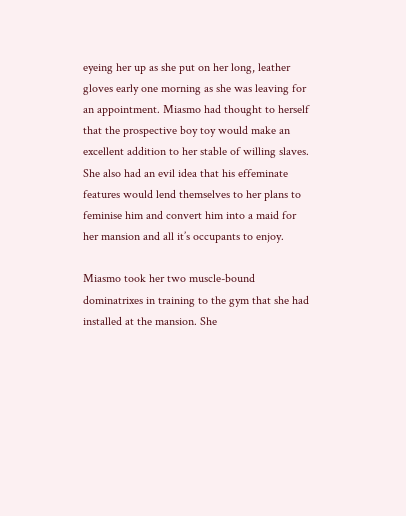eyeing her up as she put on her long, leather gloves early one morning as she was leaving for an appointment. Miasmo had thought to herself that the prospective boy toy would make an excellent addition to her stable of willing slaves. She also had an evil idea that his effeminate features would lend themselves to her plans to feminise him and convert him into a maid for her mansion and all it’s occupants to enjoy.

Miasmo took her two muscle-bound dominatrixes in training to the gym that she had installed at the mansion. She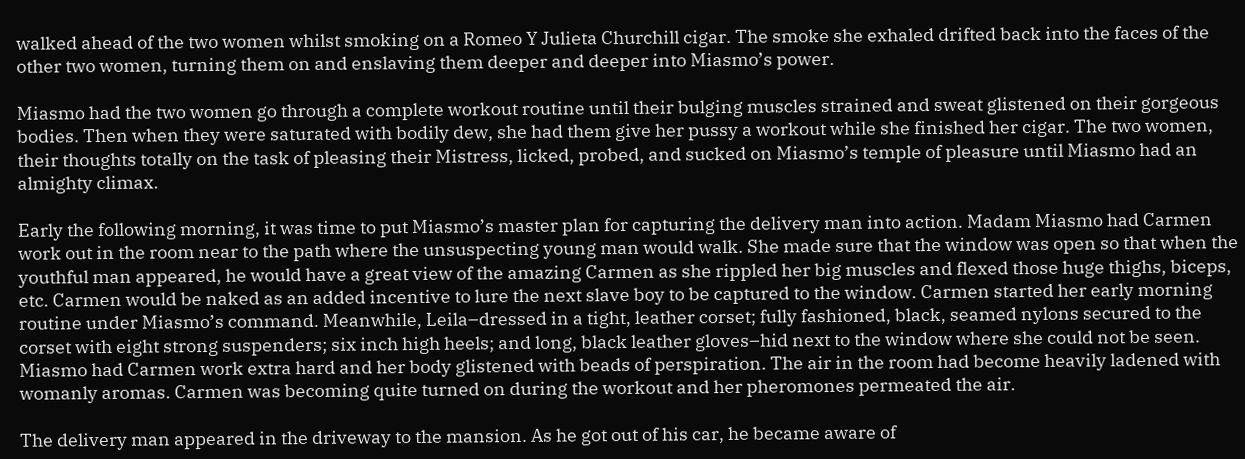walked ahead of the two women whilst smoking on a Romeo Y Julieta Churchill cigar. The smoke she exhaled drifted back into the faces of the other two women, turning them on and enslaving them deeper and deeper into Miasmo’s power.

Miasmo had the two women go through a complete workout routine until their bulging muscles strained and sweat glistened on their gorgeous bodies. Then when they were saturated with bodily dew, she had them give her pussy a workout while she finished her cigar. The two women, their thoughts totally on the task of pleasing their Mistress, licked, probed, and sucked on Miasmo’s temple of pleasure until Miasmo had an almighty climax.

Early the following morning, it was time to put Miasmo’s master plan for capturing the delivery man into action. Madam Miasmo had Carmen work out in the room near to the path where the unsuspecting young man would walk. She made sure that the window was open so that when the youthful man appeared, he would have a great view of the amazing Carmen as she rippled her big muscles and flexed those huge thighs, biceps, etc. Carmen would be naked as an added incentive to lure the next slave boy to be captured to the window. Carmen started her early morning routine under Miasmo’s command. Meanwhile, Leila–dressed in a tight, leather corset; fully fashioned, black, seamed nylons secured to the corset with eight strong suspenders; six inch high heels; and long, black leather gloves–hid next to the window where she could not be seen. Miasmo had Carmen work extra hard and her body glistened with beads of perspiration. The air in the room had become heavily ladened with womanly aromas. Carmen was becoming quite turned on during the workout and her pheromones permeated the air.

The delivery man appeared in the driveway to the mansion. As he got out of his car, he became aware of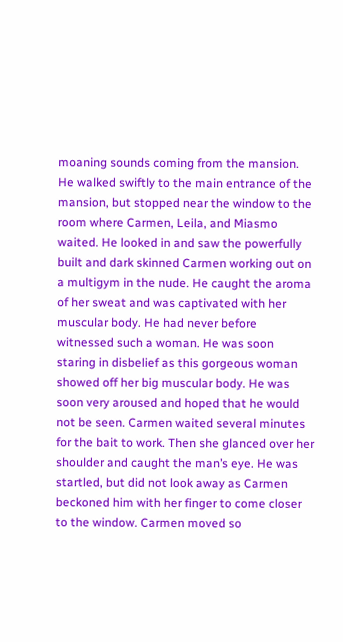moaning sounds coming from the mansion. He walked swiftly to the main entrance of the mansion, but stopped near the window to the room where Carmen, Leila, and Miasmo waited. He looked in and saw the powerfully built and dark skinned Carmen working out on a multigym in the nude. He caught the aroma of her sweat and was captivated with her muscular body. He had never before witnessed such a woman. He was soon staring in disbelief as this gorgeous woman showed off her big muscular body. He was soon very aroused and hoped that he would not be seen. Carmen waited several minutes for the bait to work. Then she glanced over her shoulder and caught the man’s eye. He was startled, but did not look away as Carmen beckoned him with her finger to come closer to the window. Carmen moved so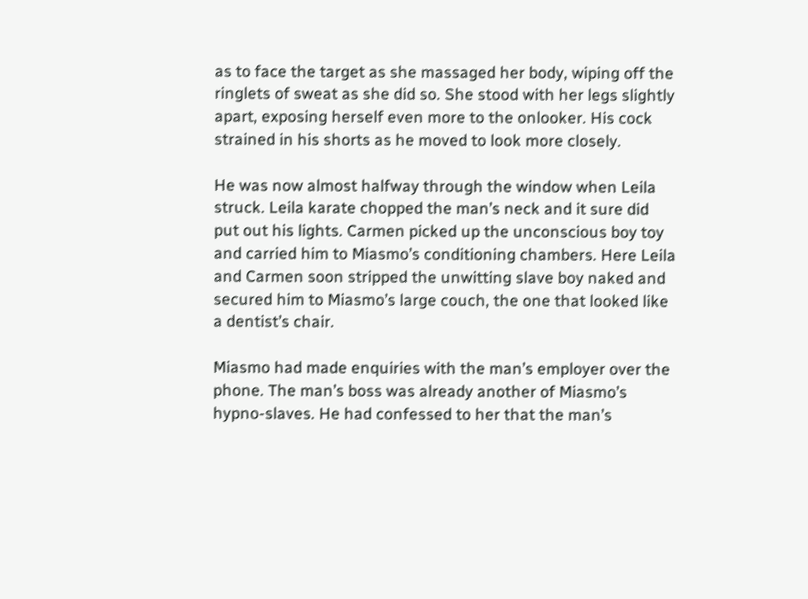as to face the target as she massaged her body, wiping off the ringlets of sweat as she did so. She stood with her legs slightly apart, exposing herself even more to the onlooker. His cock strained in his shorts as he moved to look more closely.

He was now almost halfway through the window when Leila struck. Leila karate chopped the man’s neck and it sure did put out his lights. Carmen picked up the unconscious boy toy and carried him to Miasmo’s conditioning chambers. Here Leila and Carmen soon stripped the unwitting slave boy naked and secured him to Miasmo’s large couch, the one that looked like a dentist’s chair.

Miasmo had made enquiries with the man’s employer over the phone. The man’s boss was already another of Miasmo’s hypno-slaves. He had confessed to her that the man’s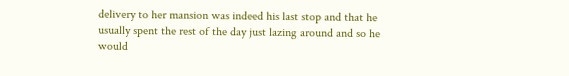delivery to her mansion was indeed his last stop and that he usually spent the rest of the day just lazing around and so he would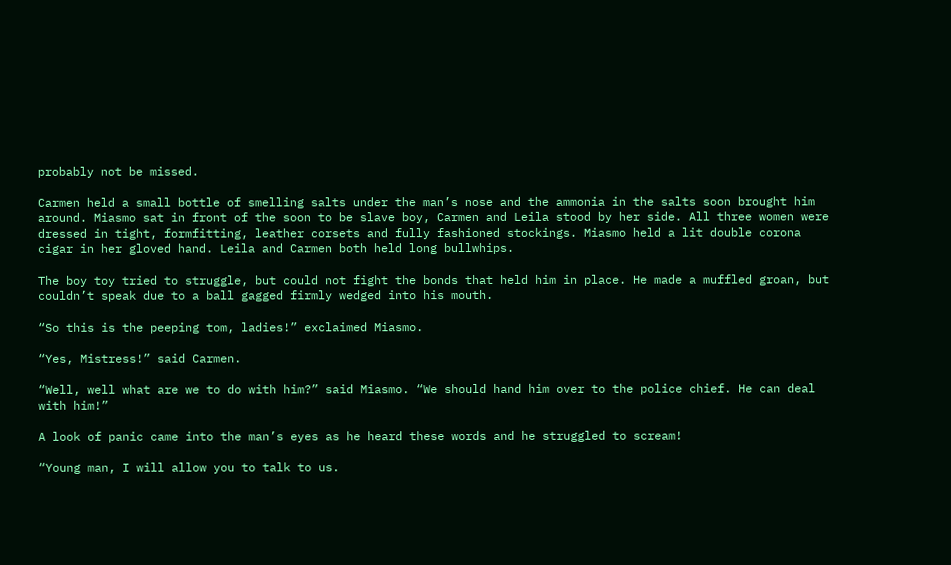probably not be missed.

Carmen held a small bottle of smelling salts under the man’s nose and the ammonia in the salts soon brought him around. Miasmo sat in front of the soon to be slave boy, Carmen and Leila stood by her side. All three women were dressed in tight, formfitting, leather corsets and fully fashioned stockings. Miasmo held a lit double corona cigar in her gloved hand. Leila and Carmen both held long bullwhips.

The boy toy tried to struggle, but could not fight the bonds that held him in place. He made a muffled groan, but couldn’t speak due to a ball gagged firmly wedged into his mouth.

“So this is the peeping tom, ladies!” exclaimed Miasmo.

“Yes, Mistress!” said Carmen.

“Well, well what are we to do with him?” said Miasmo. “We should hand him over to the police chief. He can deal with him!”

A look of panic came into the man’s eyes as he heard these words and he struggled to scream!

“Young man, I will allow you to talk to us.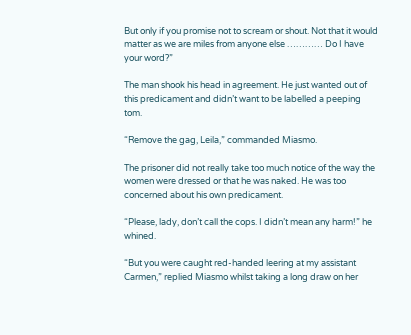But only if you promise not to scream or shout. Not that it would matter as we are miles from anyone else ………… Do I have your word?”

The man shook his head in agreement. He just wanted out of this predicament and didn’t want to be labelled a peeping tom.

“Remove the gag, Leila,” commanded Miasmo.

The prisoner did not really take too much notice of the way the women were dressed or that he was naked. He was too concerned about his own predicament.

“Please, lady, don’t call the cops. I didn’t mean any harm!” he whined.

“But you were caught red-handed leering at my assistant Carmen,” replied Miasmo whilst taking a long draw on her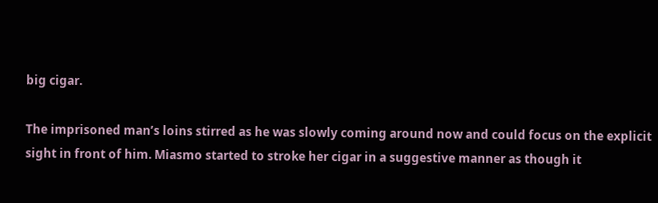big cigar.

The imprisoned man’s loins stirred as he was slowly coming around now and could focus on the explicit sight in front of him. Miasmo started to stroke her cigar in a suggestive manner as though it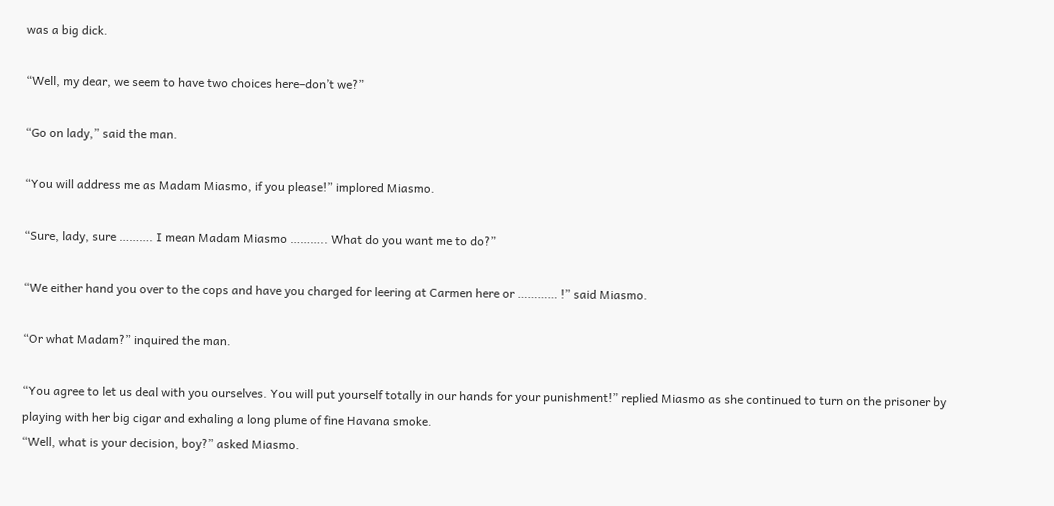was a big dick.

“Well, my dear, we seem to have two choices here–don’t we?”

“Go on lady,” said the man.

“You will address me as Madam Miasmo, if you please!” implored Miasmo.

“Sure, lady, sure ………. I mean Madam Miasmo ……….. What do you want me to do?”

“We either hand you over to the cops and have you charged for leering at Carmen here or ………… !” said Miasmo.

“Or what Madam?” inquired the man.

“You agree to let us deal with you ourselves. You will put yourself totally in our hands for your punishment!” replied Miasmo as she continued to turn on the prisoner by playing with her big cigar and exhaling a long plume of fine Havana smoke.
“Well, what is your decision, boy?” asked Miasmo.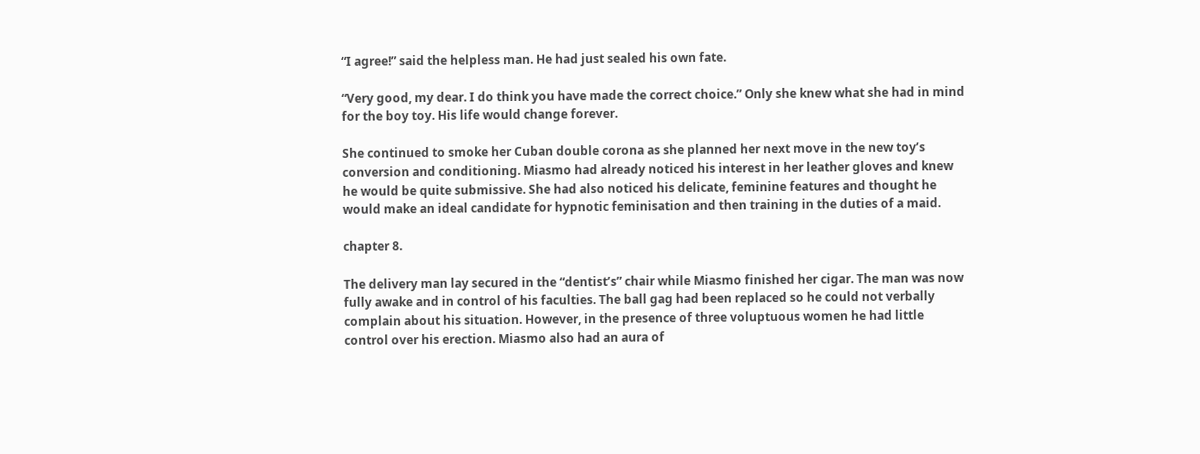“I agree!” said the helpless man. He had just sealed his own fate.

“Very good, my dear. I do think you have made the correct choice.” Only she knew what she had in mind for the boy toy. His life would change forever.

She continued to smoke her Cuban double corona as she planned her next move in the new toy’s conversion and conditioning. Miasmo had already noticed his interest in her leather gloves and knew he would be quite submissive. She had also noticed his delicate, feminine features and thought he would make an ideal candidate for hypnotic feminisation and then training in the duties of a maid.

chapter 8.

The delivery man lay secured in the “dentist’s” chair while Miasmo finished her cigar. The man was now fully awake and in control of his faculties. The ball gag had been replaced so he could not verbally complain about his situation. However, in the presence of three voluptuous women he had little control over his erection. Miasmo also had an aura of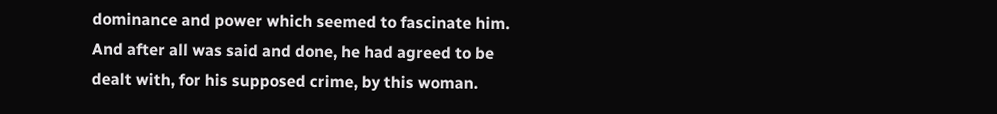dominance and power which seemed to fascinate him. And after all was said and done, he had agreed to be dealt with, for his supposed crime, by this woman.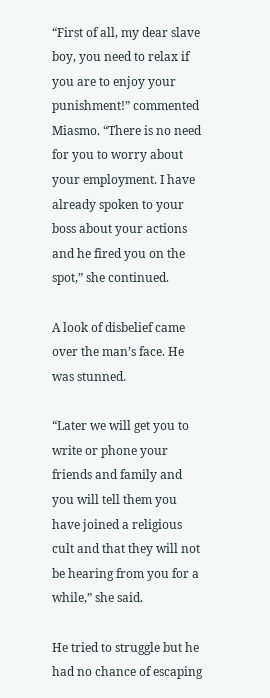“First of all, my dear slave boy, you need to relax if you are to enjoy your punishment!” commented Miasmo. “There is no need for you to worry about your employment. I have already spoken to your boss about your actions and he fired you on the spot,” she continued.

A look of disbelief came over the man’s face. He was stunned.

“Later we will get you to write or phone your friends and family and you will tell them you have joined a religious cult and that they will not be hearing from you for a while,” she said.

He tried to struggle but he had no chance of escaping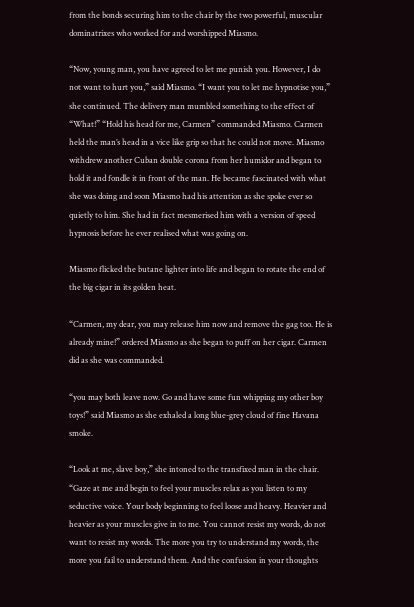from the bonds securing him to the chair by the two powerful, muscular dominatrixes who worked for and worshipped Miasmo.

“Now, young man, you have agreed to let me punish you. However, I do not want to hurt you,” said Miasmo. “I want you to let me hypnotise you,” she continued. The delivery man mumbled something to the effect of “What!” “Hold his head for me, Carmen” commanded Miasmo. Carmen held the man’s head in a vice like grip so that he could not move. Miasmo withdrew another Cuban double corona from her humidor and began to hold it and fondle it in front of the man. He became fascinated with what she was doing and soon Miasmo had his attention as she spoke ever so quietly to him. She had in fact mesmerised him with a version of speed hypnosis before he ever realised what was going on.

Miasmo flicked the butane lighter into life and began to rotate the end of the big cigar in its golden heat.

“Carmen, my dear, you may release him now and remove the gag too. He is already mine!” ordered Miasmo as she began to puff on her cigar. Carmen did as she was commanded.

“you may both leave now. Go and have some fun whipping my other boy toys!” said Miasmo as she exhaled a long blue-grey cloud of fine Havana smoke.

“Look at me, slave boy,” she intoned to the transfixed man in the chair. “Gaze at me and begin to feel your muscles relax as you listen to my seductive voice. Your body beginning to feel loose and heavy. Heavier and heavier as your muscles give in to me. You cannot resist my words, do not want to resist my words. The more you try to understand my words, the more you fail to understand them. And the confusion in your thoughts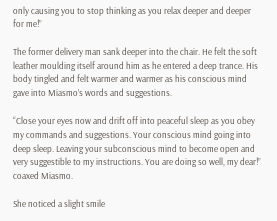only causing you to stop thinking as you relax deeper and deeper for me!”

The former delivery man sank deeper into the chair. He felt the soft leather moulding itself around him as he entered a deep trance. His body tingled and felt warmer and warmer as his conscious mind gave into Miasmo’s words and suggestions.

“Close your eyes now and drift off into peaceful sleep as you obey my commands and suggestions. Your conscious mind going into deep sleep. Leaving your subconscious mind to become open and very suggestible to my instructions. You are doing so well, my dear!” coaxed Miasmo.

She noticed a slight smile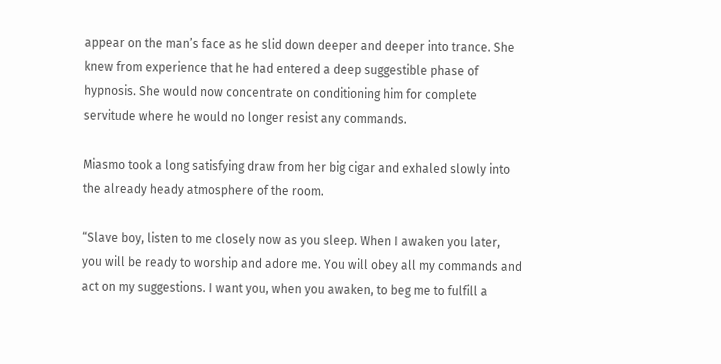appear on the man’s face as he slid down deeper and deeper into trance. She knew from experience that he had entered a deep suggestible phase of hypnosis. She would now concentrate on conditioning him for complete servitude where he would no longer resist any commands.

Miasmo took a long satisfying draw from her big cigar and exhaled slowly into the already heady atmosphere of the room.

“Slave boy, listen to me closely now as you sleep. When I awaken you later, you will be ready to worship and adore me. You will obey all my commands and act on my suggestions. I want you, when you awaken, to beg me to fulfill a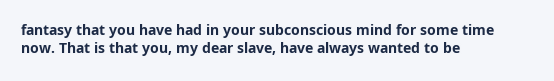fantasy that you have had in your subconscious mind for some time now. That is that you, my dear slave, have always wanted to be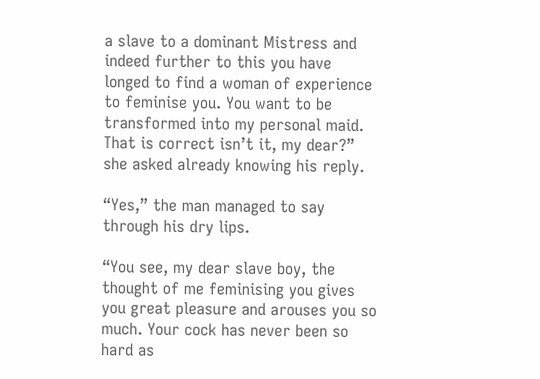a slave to a dominant Mistress and indeed further to this you have longed to find a woman of experience to feminise you. You want to be transformed into my personal maid. That is correct isn’t it, my dear?” she asked already knowing his reply.

“Yes,” the man managed to say through his dry lips.

“You see, my dear slave boy, the thought of me feminising you gives you great pleasure and arouses you so much. Your cock has never been so hard as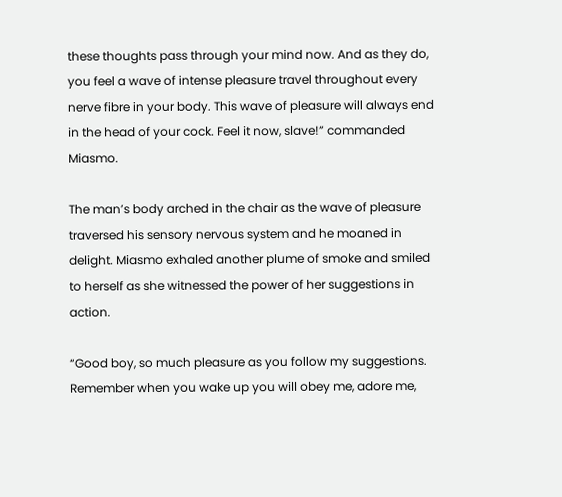these thoughts pass through your mind now. And as they do, you feel a wave of intense pleasure travel throughout every nerve fibre in your body. This wave of pleasure will always end in the head of your cock. Feel it now, slave!” commanded Miasmo.

The man’s body arched in the chair as the wave of pleasure traversed his sensory nervous system and he moaned in delight. Miasmo exhaled another plume of smoke and smiled to herself as she witnessed the power of her suggestions in action.

“Good boy, so much pleasure as you follow my suggestions. Remember when you wake up you will obey me, adore me,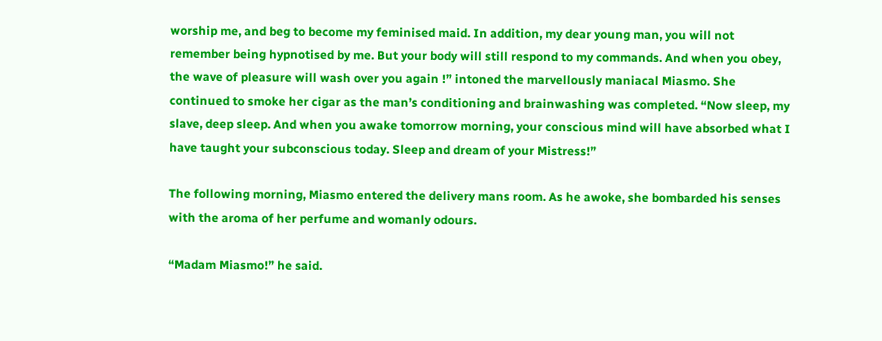worship me, and beg to become my feminised maid. In addition, my dear young man, you will not remember being hypnotised by me. But your body will still respond to my commands. And when you obey, the wave of pleasure will wash over you again !” intoned the marvellously maniacal Miasmo. She continued to smoke her cigar as the man’s conditioning and brainwashing was completed. “Now sleep, my slave, deep sleep. And when you awake tomorrow morning, your conscious mind will have absorbed what I have taught your subconscious today. Sleep and dream of your Mistress!”

The following morning, Miasmo entered the delivery mans room. As he awoke, she bombarded his senses with the aroma of her perfume and womanly odours.

“Madam Miasmo!” he said.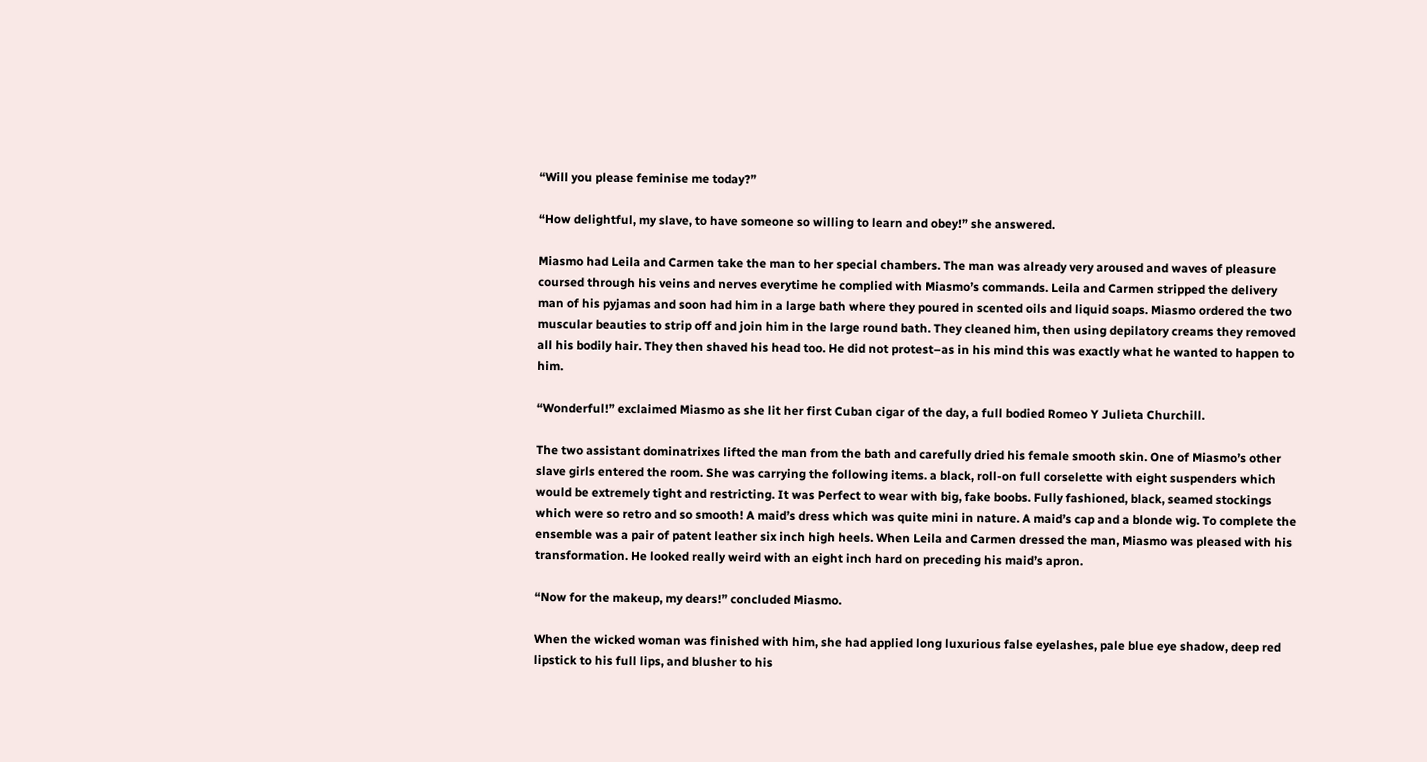“Will you please feminise me today?”

“How delightful, my slave, to have someone so willing to learn and obey!” she answered.

Miasmo had Leila and Carmen take the man to her special chambers. The man was already very aroused and waves of pleasure coursed through his veins and nerves everytime he complied with Miasmo’s commands. Leila and Carmen stripped the delivery man of his pyjamas and soon had him in a large bath where they poured in scented oils and liquid soaps. Miasmo ordered the two muscular beauties to strip off and join him in the large round bath. They cleaned him, then using depilatory creams they removed all his bodily hair. They then shaved his head too. He did not protest–as in his mind this was exactly what he wanted to happen to him.

“Wonderful!” exclaimed Miasmo as she lit her first Cuban cigar of the day, a full bodied Romeo Y Julieta Churchill.

The two assistant dominatrixes lifted the man from the bath and carefully dried his female smooth skin. One of Miasmo’s other slave girls entered the room. She was carrying the following items. a black, roll-on full corselette with eight suspenders which would be extremely tight and restricting. It was Perfect to wear with big, fake boobs. Fully fashioned, black, seamed stockings which were so retro and so smooth! A maid’s dress which was quite mini in nature. A maid’s cap and a blonde wig. To complete the ensemble was a pair of patent leather six inch high heels. When Leila and Carmen dressed the man, Miasmo was pleased with his transformation. He looked really weird with an eight inch hard on preceding his maid’s apron.

“Now for the makeup, my dears!” concluded Miasmo.

When the wicked woman was finished with him, she had applied long luxurious false eyelashes, pale blue eye shadow, deep red lipstick to his full lips, and blusher to his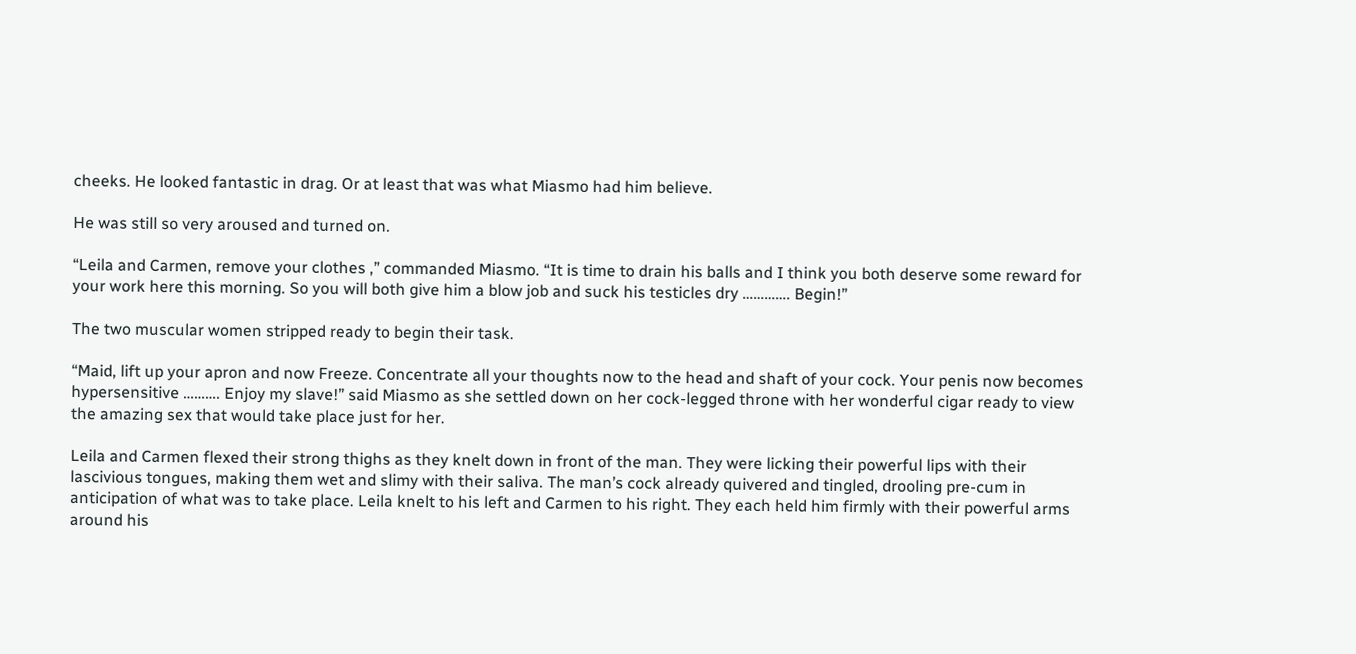cheeks. He looked fantastic in drag. Or at least that was what Miasmo had him believe.

He was still so very aroused and turned on.

“Leila and Carmen, remove your clothes ,” commanded Miasmo. “It is time to drain his balls and I think you both deserve some reward for your work here this morning. So you will both give him a blow job and suck his testicles dry …………. Begin!”

The two muscular women stripped ready to begin their task.

“Maid, lift up your apron and now Freeze. Concentrate all your thoughts now to the head and shaft of your cock. Your penis now becomes hypersensitive ………. Enjoy my slave!” said Miasmo as she settled down on her cock-legged throne with her wonderful cigar ready to view the amazing sex that would take place just for her.

Leila and Carmen flexed their strong thighs as they knelt down in front of the man. They were licking their powerful lips with their lascivious tongues, making them wet and slimy with their saliva. The man’s cock already quivered and tingled, drooling pre-cum in anticipation of what was to take place. Leila knelt to his left and Carmen to his right. They each held him firmly with their powerful arms around his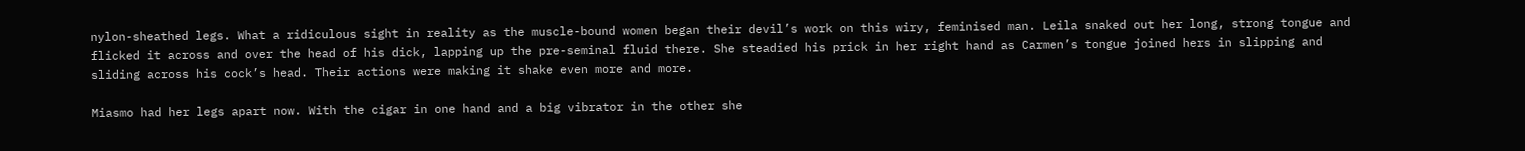nylon-sheathed legs. What a ridiculous sight in reality as the muscle-bound women began their devil’s work on this wiry, feminised man. Leila snaked out her long, strong tongue and flicked it across and over the head of his dick, lapping up the pre-seminal fluid there. She steadied his prick in her right hand as Carmen’s tongue joined hers in slipping and sliding across his cock’s head. Their actions were making it shake even more and more.

Miasmo had her legs apart now. With the cigar in one hand and a big vibrator in the other she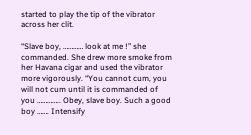started to play the tip of the vibrator across her clit.

“Slave boy, ………… look at me !” she commanded. She drew more smoke from her Havana cigar and used the vibrator more vigorously. “You cannot cum, you will not cum until it is commanded of you ………….. Obey, slave boy. Such a good boy ……. Intensify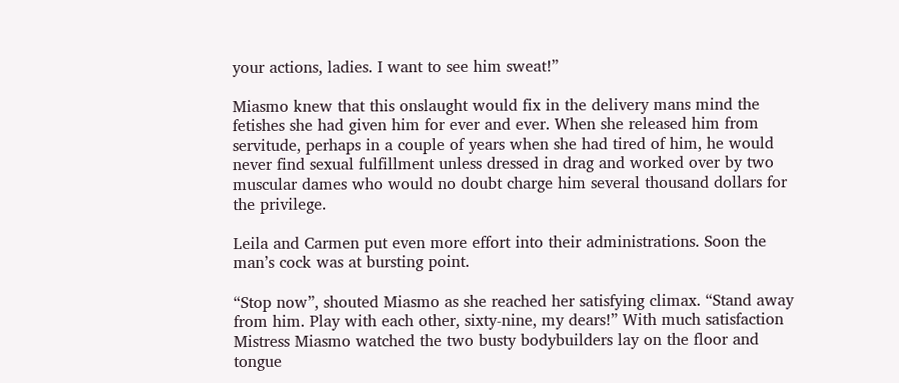your actions, ladies. I want to see him sweat!”

Miasmo knew that this onslaught would fix in the delivery mans mind the fetishes she had given him for ever and ever. When she released him from servitude, perhaps in a couple of years when she had tired of him, he would never find sexual fulfillment unless dressed in drag and worked over by two muscular dames who would no doubt charge him several thousand dollars for the privilege.

Leila and Carmen put even more effort into their administrations. Soon the man’s cock was at bursting point.

“Stop now”, shouted Miasmo as she reached her satisfying climax. “Stand away from him. Play with each other, sixty-nine, my dears!” With much satisfaction Mistress Miasmo watched the two busty bodybuilders lay on the floor and tongue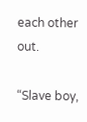each other out.

“Slave boy,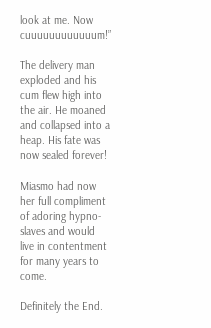look at me. Now cuuuuuuuuuuuum!”

The delivery man exploded and his cum flew high into the air. He moaned and collapsed into a heap. His fate was now sealed forever!

Miasmo had now her full compliment of adoring hypno-slaves and would live in contentment for many years to come.

Definitely the End.